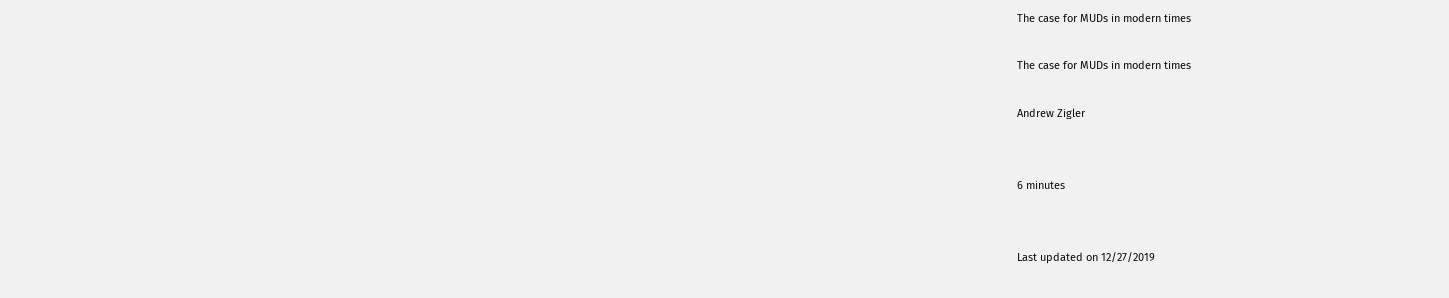The case for MUDs in modern times

The case for MUDs in modern times

Andrew Zigler


6 minutes


Last updated on 12/27/2019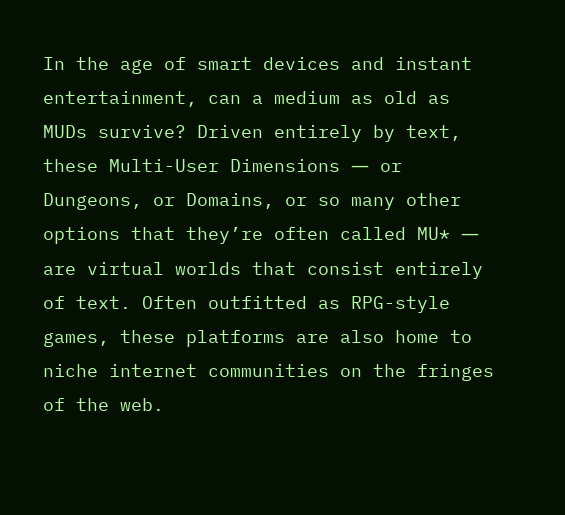In the age of smart devices and instant entertainment, can a medium as old as MUDs survive? Driven entirely by text, these Multi-User Dimensions ― or Dungeons, or Domains, or so many other options that they’re often called MU* ― are virtual worlds that consist entirely of text. Often outfitted as RPG-style games, these platforms are also home to niche internet communities on the fringes of the web.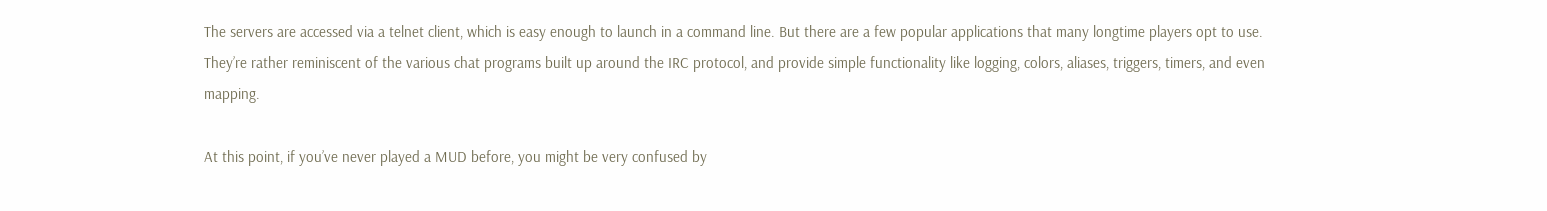The servers are accessed via a telnet client, which is easy enough to launch in a command line. But there are a few popular applications that many longtime players opt to use. They’re rather reminiscent of the various chat programs built up around the IRC protocol, and provide simple functionality like logging, colors, aliases, triggers, timers, and even mapping.

At this point, if you’ve never played a MUD before, you might be very confused by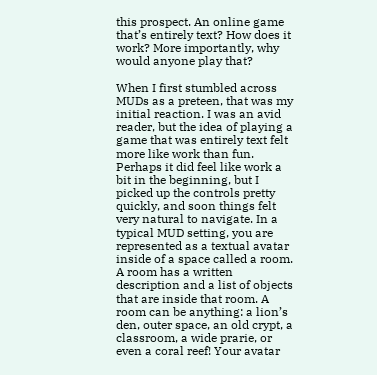this prospect. An online game that’s entirely text? How does it work? More importantly, why would anyone play that?

When I first stumbled across MUDs as a preteen, that was my initial reaction. I was an avid reader, but the idea of playing a game that was entirely text felt more like work than fun. Perhaps it did feel like work a bit in the beginning, but I picked up the controls pretty quickly, and soon things felt very natural to navigate. In a typical MUD setting, you are represented as a textual avatar inside of a space called a room. A room has a written description and a list of objects that are inside that room. A room can be anything: a lion’s den, outer space, an old crypt, a classroom, a wide prarie, or even a coral reef! Your avatar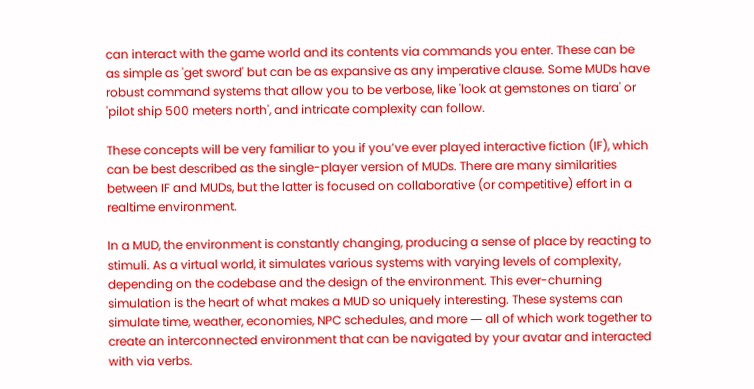can interact with the game world and its contents via commands you enter. These can be as simple as 'get sword' but can be as expansive as any imperative clause. Some MUDs have robust command systems that allow you to be verbose, like 'look at gemstones on tiara' or 'pilot ship 500 meters north', and intricate complexity can follow.

These concepts will be very familiar to you if you’ve ever played interactive fiction (IF), which can be best described as the single-player version of MUDs. There are many similarities between IF and MUDs, but the latter is focused on collaborative (or competitive) effort in a realtime environment.

In a MUD, the environment is constantly changing, producing a sense of place by reacting to stimuli. As a virtual world, it simulates various systems with varying levels of complexity, depending on the codebase and the design of the environment. This ever-churning simulation is the heart of what makes a MUD so uniquely interesting. These systems can simulate time, weather, economies, NPC schedules, and more ― all of which work together to create an interconnected environment that can be navigated by your avatar and interacted with via verbs.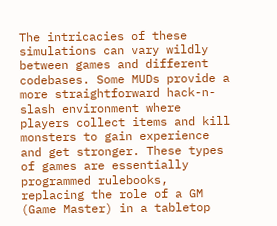The intricacies of these simulations can vary wildly between games and different codebases. Some MUDs provide a more straightforward hack-n-slash environment where players collect items and kill monsters to gain experience and get stronger. These types of games are essentially programmed rulebooks, replacing the role of a GM (Game Master) in a tabletop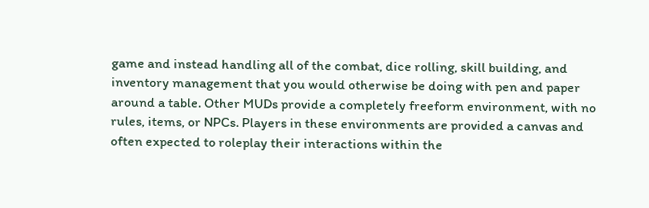game and instead handling all of the combat, dice rolling, skill building, and inventory management that you would otherwise be doing with pen and paper around a table. Other MUDs provide a completely freeform environment, with no rules, items, or NPCs. Players in these environments are provided a canvas and often expected to roleplay their interactions within the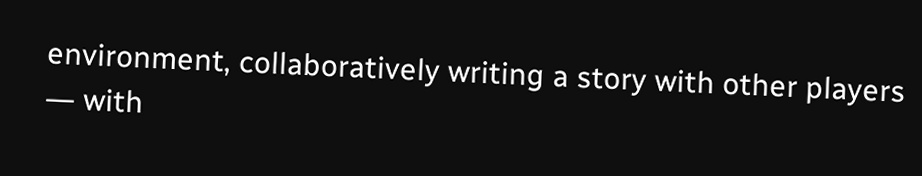environment, collaboratively writing a story with other players ― with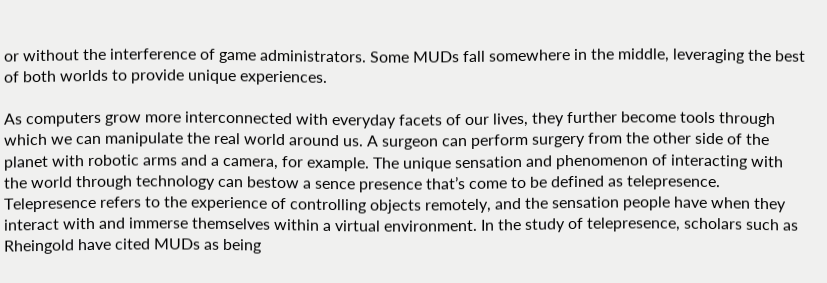or without the interference of game administrators. Some MUDs fall somewhere in the middle, leveraging the best of both worlds to provide unique experiences.

As computers grow more interconnected with everyday facets of our lives, they further become tools through which we can manipulate the real world around us. A surgeon can perform surgery from the other side of the planet with robotic arms and a camera, for example. The unique sensation and phenomenon of interacting with the world through technology can bestow a sence presence that’s come to be defined as telepresence. Telepresence refers to the experience of controlling objects remotely, and the sensation people have when they interact with and immerse themselves within a virtual environment. In the study of telepresence, scholars such as Rheingold have cited MUDs as being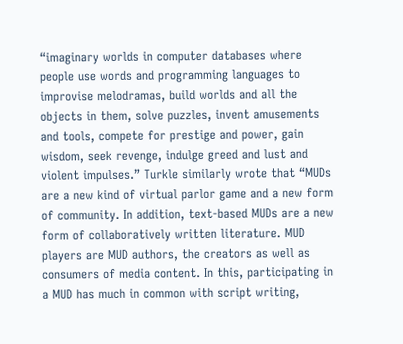“imaginary worlds in computer databases where people use words and programming languages to improvise melodramas, build worlds and all the objects in them, solve puzzles, invent amusements and tools, compete for prestige and power, gain wisdom, seek revenge, indulge greed and lust and violent impulses.” Turkle similarly wrote that “MUDs are a new kind of virtual parlor game and a new form of community. In addition, text-based MUDs are a new form of collaboratively written literature. MUD players are MUD authors, the creators as well as consumers of media content. In this, participating in a MUD has much in common with script writing,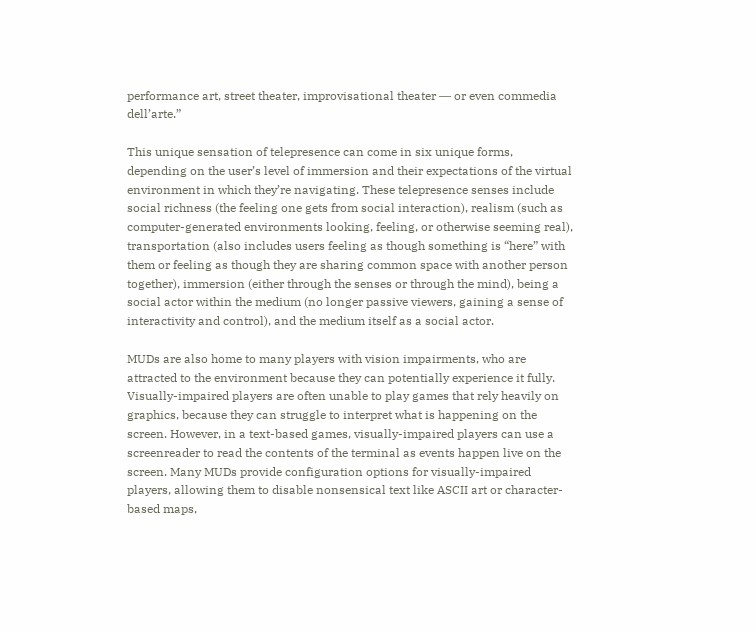performance art, street theater, improvisational theater ― or even commedia dell’arte.”

This unique sensation of telepresence can come in six unique forms, depending on the user’s level of immersion and their expectations of the virtual environment in which they’re navigating. These telepresence senses include social richness (the feeling one gets from social interaction), realism (such as computer-generated environments looking, feeling, or otherwise seeming real), transportation (also includes users feeling as though something is “here” with them or feeling as though they are sharing common space with another person together), immersion (either through the senses or through the mind), being a social actor within the medium (no longer passive viewers, gaining a sense of interactivity and control), and the medium itself as a social actor.

MUDs are also home to many players with vision impairments, who are attracted to the environment because they can potentially experience it fully. Visually-impaired players are often unable to play games that rely heavily on graphics, because they can struggle to interpret what is happening on the screen. However, in a text-based games, visually-impaired players can use a screenreader to read the contents of the terminal as events happen live on the screen. Many MUDs provide configuration options for visually-impaired players, allowing them to disable nonsensical text like ASCII art or character-based maps,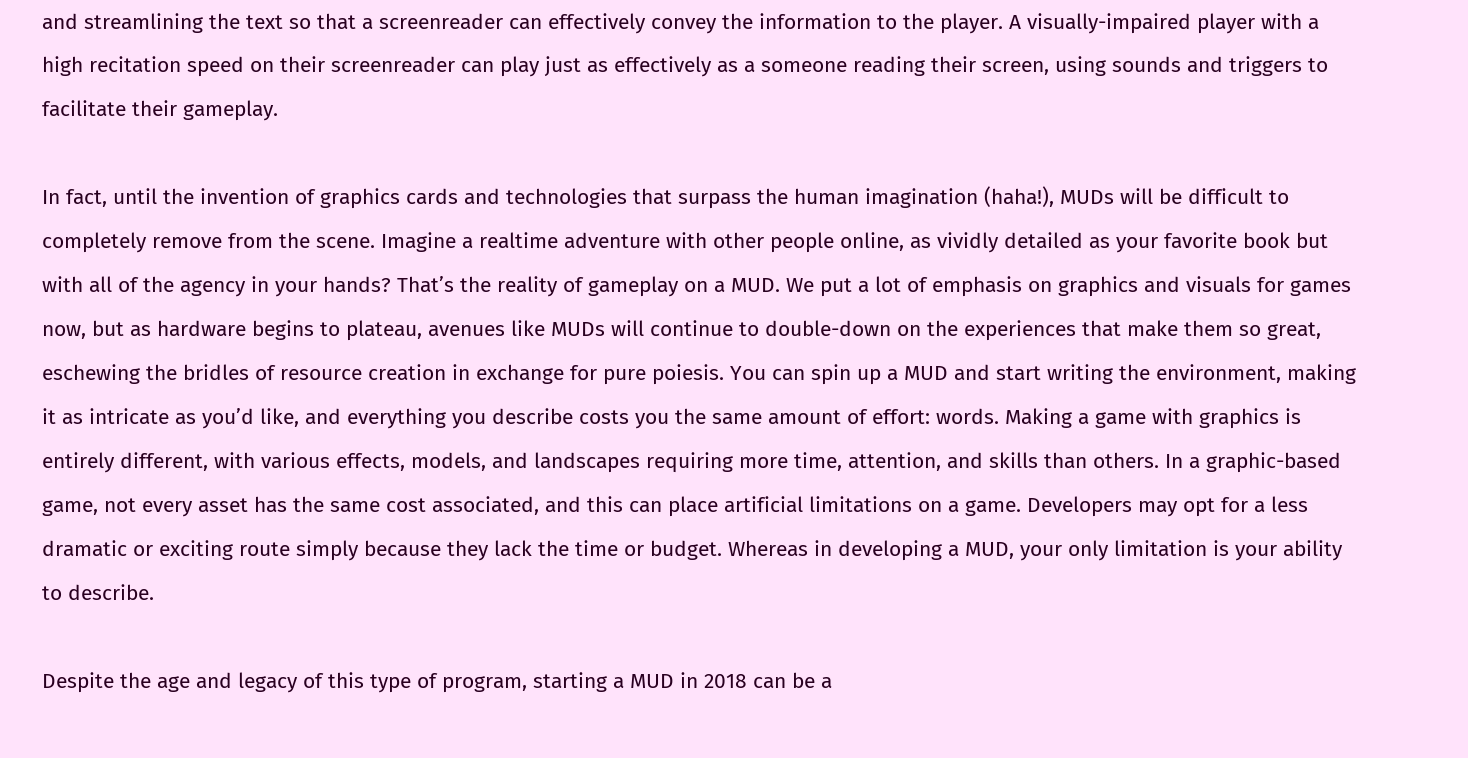and streamlining the text so that a screenreader can effectively convey the information to the player. A visually-impaired player with a high recitation speed on their screenreader can play just as effectively as a someone reading their screen, using sounds and triggers to facilitate their gameplay.

In fact, until the invention of graphics cards and technologies that surpass the human imagination (haha!), MUDs will be difficult to completely remove from the scene. Imagine a realtime adventure with other people online, as vividly detailed as your favorite book but with all of the agency in your hands? That’s the reality of gameplay on a MUD. We put a lot of emphasis on graphics and visuals for games now, but as hardware begins to plateau, avenues like MUDs will continue to double-down on the experiences that make them so great, eschewing the bridles of resource creation in exchange for pure poiesis. You can spin up a MUD and start writing the environment, making it as intricate as you’d like, and everything you describe costs you the same amount of effort: words. Making a game with graphics is entirely different, with various effects, models, and landscapes requiring more time, attention, and skills than others. In a graphic-based game, not every asset has the same cost associated, and this can place artificial limitations on a game. Developers may opt for a less dramatic or exciting route simply because they lack the time or budget. Whereas in developing a MUD, your only limitation is your ability to describe.

Despite the age and legacy of this type of program, starting a MUD in 2018 can be a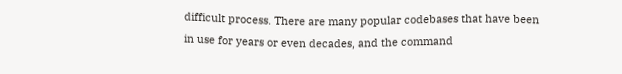difficult process. There are many popular codebases that have been in use for years or even decades, and the command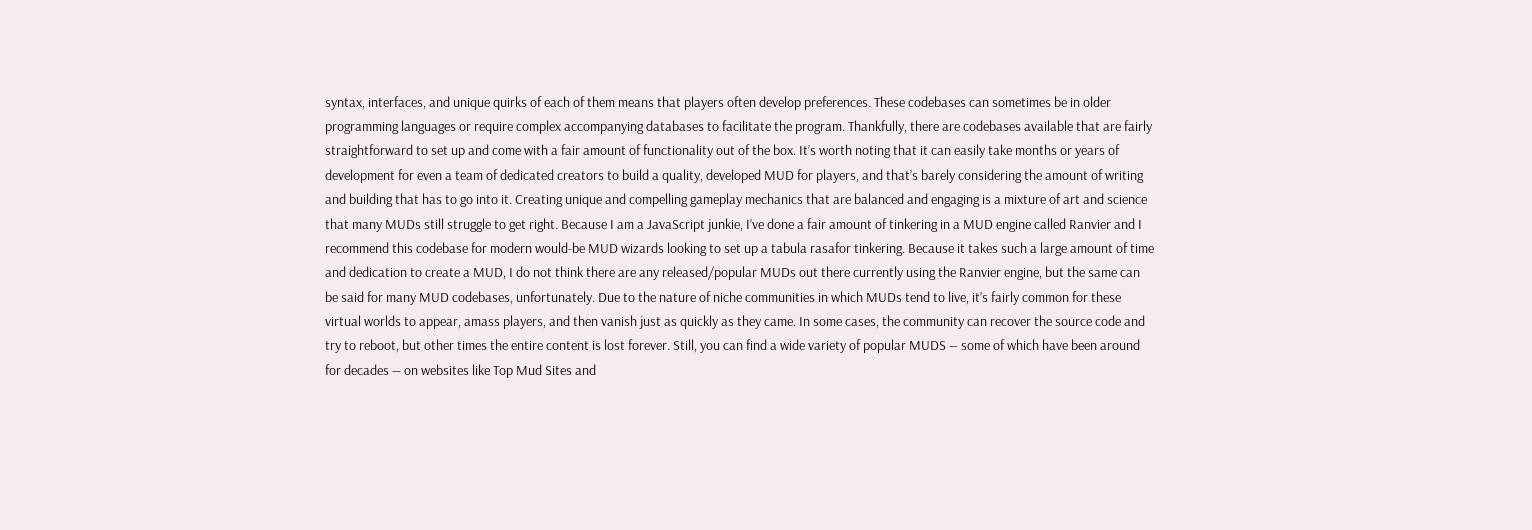syntax, interfaces, and unique quirks of each of them means that players often develop preferences. These codebases can sometimes be in older programming languages or require complex accompanying databases to facilitate the program. Thankfully, there are codebases available that are fairly straightforward to set up and come with a fair amount of functionality out of the box. It’s worth noting that it can easily take months or years of development for even a team of dedicated creators to build a quality, developed MUD for players, and that’s barely considering the amount of writing and building that has to go into it. Creating unique and compelling gameplay mechanics that are balanced and engaging is a mixture of art and science that many MUDs still struggle to get right. Because I am a JavaScript junkie, I’ve done a fair amount of tinkering in a MUD engine called Ranvier and I recommend this codebase for modern would-be MUD wizards looking to set up a tabula rasafor tinkering. Because it takes such a large amount of time and dedication to create a MUD, I do not think there are any released/popular MUDs out there currently using the Ranvier engine, but the same can be said for many MUD codebases, unfortunately. Due to the nature of niche communities in which MUDs tend to live, it’s fairly common for these virtual worlds to appear, amass players, and then vanish just as quickly as they came. In some cases, the community can recover the source code and try to reboot, but other times the entire content is lost forever. Still, you can find a wide variety of popular MUDS ― some of which have been around for decades ― on websites like Top Mud Sites and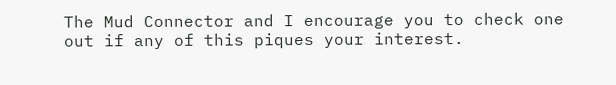The Mud Connector and I encourage you to check one out if any of this piques your interest.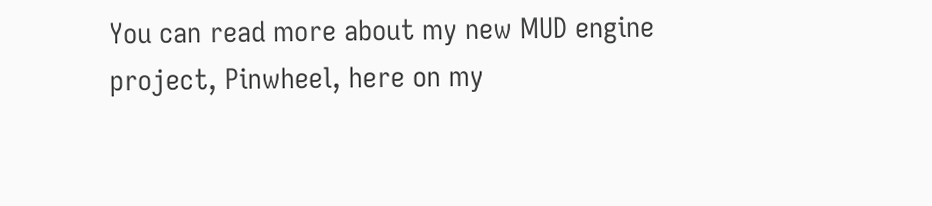You can read more about my new MUD engine project, Pinwheel, here on my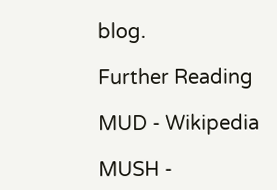blog.

Further Reading

MUD - Wikipedia

MUSH -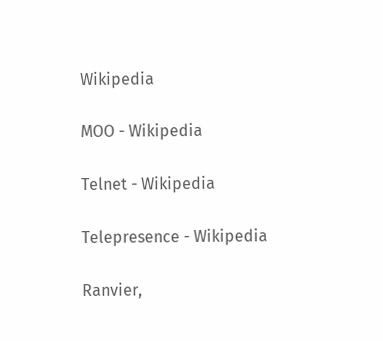Wikipedia

MOO - Wikipedia

Telnet - Wikipedia

Telepresence - Wikipedia

Ranvier,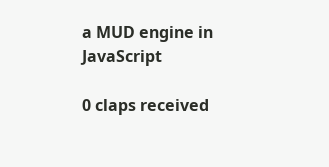a MUD engine in JavaScript

0 claps received